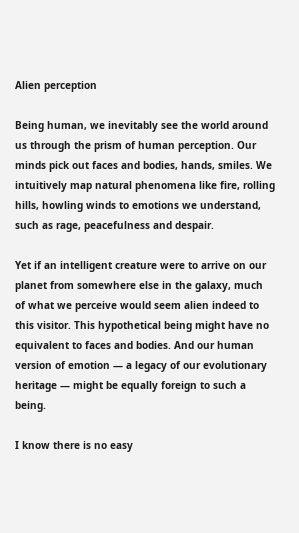Alien perception

Being human, we inevitably see the world around us through the prism of human perception. Our minds pick out faces and bodies, hands, smiles. We intuitively map natural phenomena like fire, rolling hills, howling winds to emotions we understand, such as rage, peacefulness and despair.

Yet if an intelligent creature were to arrive on our planet from somewhere else in the galaxy, much of what we perceive would seem alien indeed to this visitor. This hypothetical being might have no equivalent to faces and bodies. And our human version of emotion — a legacy of our evolutionary heritage — might be equally foreign to such a being.

I know there is no easy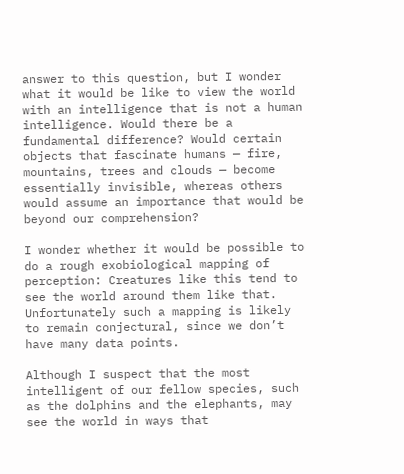answer to this question, but I wonder what it would be like to view the world with an intelligence that is not a human intelligence. Would there be a fundamental difference? Would certain objects that fascinate humans — fire, mountains, trees and clouds — become essentially invisible, whereas others would assume an importance that would be beyond our comprehension?

I wonder whether it would be possible to do a rough exobiological mapping of perception: Creatures like this tend to see the world around them like that. Unfortunately such a mapping is likely to remain conjectural, since we don’t have many data points.

Although I suspect that the most intelligent of our fellow species, such as the dolphins and the elephants, may see the world in ways that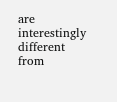are interestingly different from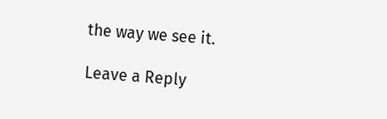the way we see it.

Leave a Reply